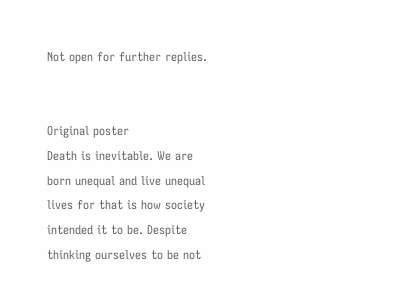Not open for further replies.


Original poster
Death is inevitable. We are born unequal and live unequal lives for that is how society intended it to be. Despite thinking ourselves to be not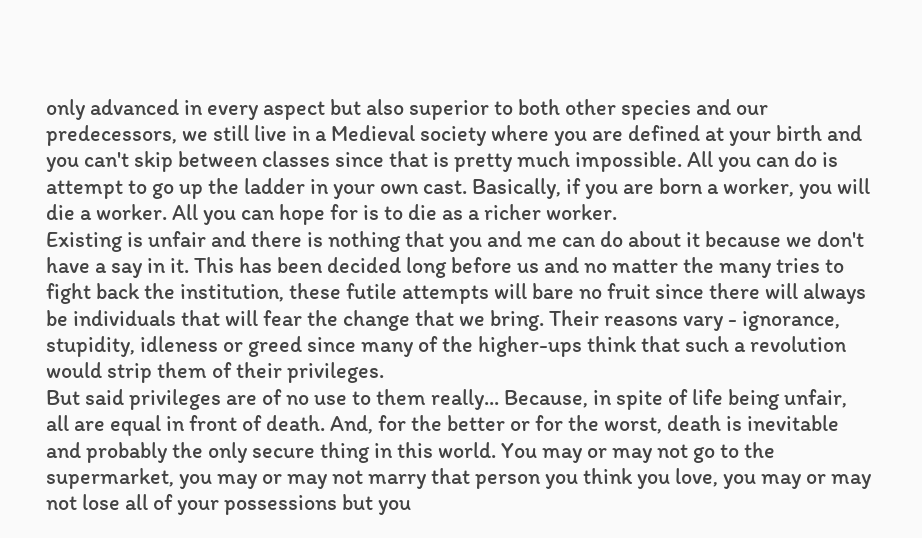only advanced in every aspect but also superior to both other species and our predecessors, we still live in a Medieval society where you are defined at your birth and you can't skip between classes since that is pretty much impossible. All you can do is attempt to go up the ladder in your own cast. Basically, if you are born a worker, you will die a worker. All you can hope for is to die as a richer worker.
Existing is unfair and there is nothing that you and me can do about it because we don't have a say in it. This has been decided long before us and no matter the many tries to fight back the institution, these futile attempts will bare no fruit since there will always be individuals that will fear the change that we bring. Their reasons vary - ignorance, stupidity, idleness or greed since many of the higher-ups think that such a revolution would strip them of their privileges.
But said privileges are of no use to them really... Because, in spite of life being unfair, all are equal in front of death. And, for the better or for the worst, death is inevitable and probably the only secure thing in this world. You may or may not go to the supermarket, you may or may not marry that person you think you love, you may or may not lose all of your possessions but you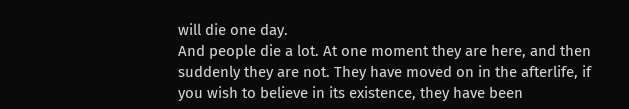will die one day.
And people die a lot. At one moment they are here, and then suddenly they are not. They have moved on in the afterlife, if you wish to believe in its existence, they have been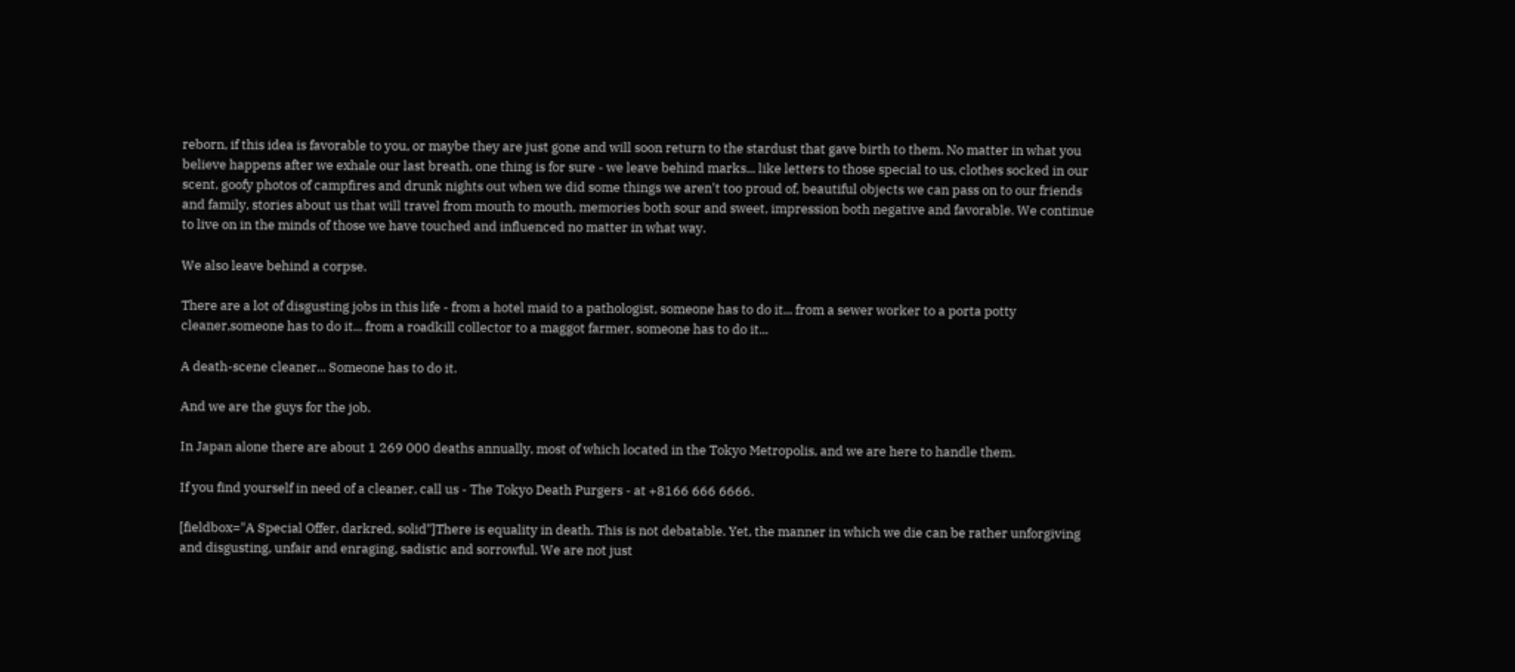reborn, if this idea is favorable to you, or maybe they are just gone and will soon return to the stardust that gave birth to them. No matter in what you believe happens after we exhale our last breath, one thing is for sure - we leave behind marks... like letters to those special to us, clothes socked in our scent, goofy photos of campfires and drunk nights out when we did some things we aren't too proud of, beautiful objects we can pass on to our friends and family, stories about us that will travel from mouth to mouth, memories both sour and sweet, impression both negative and favorable. We continue to live on in the minds of those we have touched and influenced no matter in what way.

We also leave behind a corpse.

There are a lot of disgusting jobs in this life - from a hotel maid to a pathologist, someone has to do it... from a sewer worker to a porta potty cleaner,someone has to do it... from a roadkill collector to a maggot farmer, someone has to do it...

A death-scene cleaner... Someone has to do it.

And we are the guys for the job.

In Japan alone there are about 1 269 000 deaths annually, most of which located in the Tokyo Metropolis, and we are here to handle them.

If you find yourself in need of a cleaner, call us - The Tokyo Death Purgers - at +8166 666 6666.

[fieldbox="A Special Offer, darkred, solid"]There is equality in death. This is not debatable. Yet, the manner in which we die can be rather unforgiving and disgusting, unfair and enraging, sadistic and sorrowful. We are not just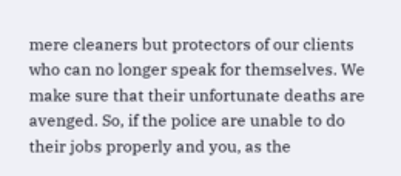mere cleaners but protectors of our clients who can no longer speak for themselves. We make sure that their unfortunate deaths are avenged. So, if the police are unable to do their jobs properly and you, as the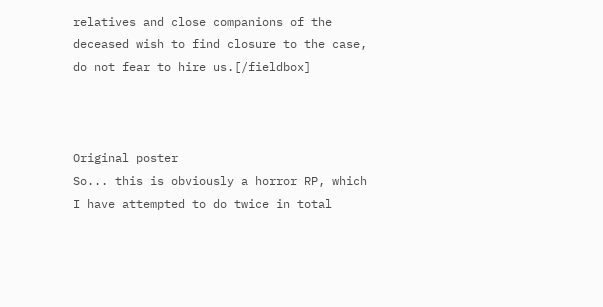relatives and close companions of the deceased wish to find closure to the case, do not fear to hire us.[/fieldbox]



Original poster
So... this is obviously a horror RP, which I have attempted to do twice in total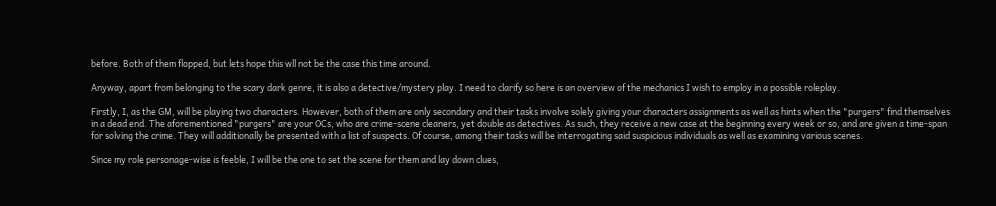before. Both of them flopped, but lets hope this wll not be the case this time around.

Anyway, apart from belonging to the scary dark genre, it is also a detective/mystery play. I need to clarify so here is an overview of the mechanics I wish to employ in a possible roleplay.

Firstly, I, as the GM, will be playing two characters. However, both of them are only secondary and their tasks involve solely giving your characters assignments as well as hints when the "purgers" find themselves in a dead end. The aforementioned "purgers" are your OCs, who are crime-scene cleaners, yet double as detectives. As such, they receive a new case at the beginning every week or so, and are given a time-span for solving the crime. They will additionally be presented with a list of suspects. Of course, among their tasks will be interrogating said suspicious individuals as well as examining various scenes.

Since my role personage-wise is feeble, I will be the one to set the scene for them and lay down clues,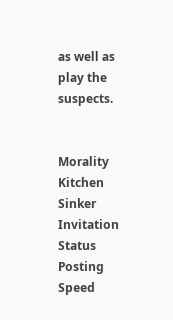as well as play the suspects.


Morality Kitchen Sinker
Invitation Status
Posting Speed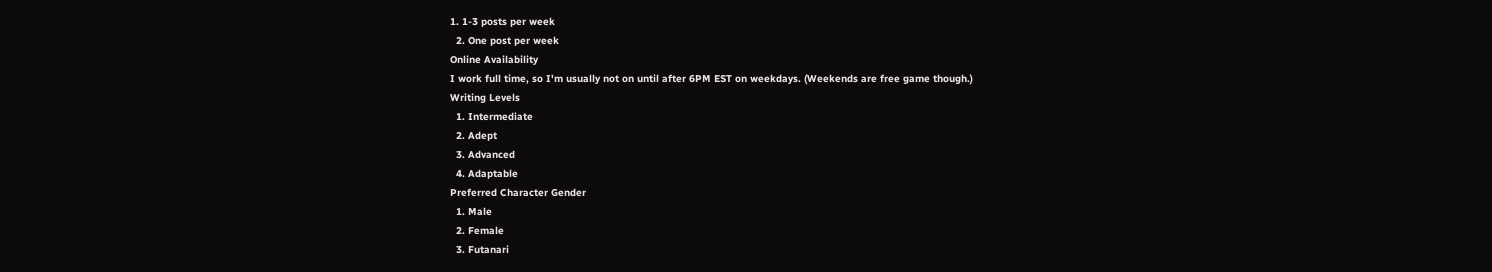1. 1-3 posts per week
  2. One post per week
Online Availability
I work full time, so I'm usually not on until after 6PM EST on weekdays. (Weekends are free game though.)
Writing Levels
  1. Intermediate
  2. Adept
  3. Advanced
  4. Adaptable
Preferred Character Gender
  1. Male
  2. Female
  3. Futanari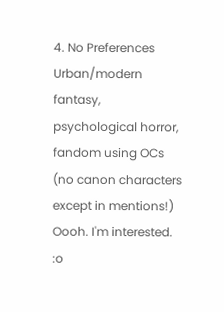4. No Preferences
Urban/modern fantasy, psychological horror, fandom using OCs (no canon characters except in mentions!)
Oooh. I'm interested. :o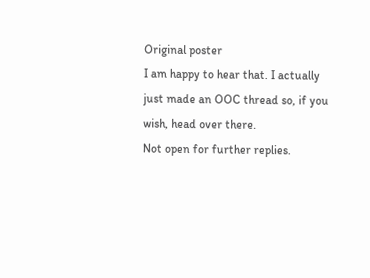Original poster
I am happy to hear that. I actually just made an OOC thread so, if you wish, head over there.
Not open for further replies.